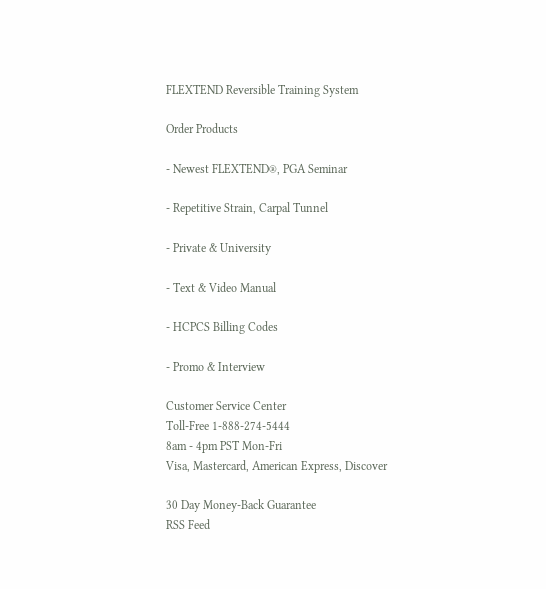FLEXTEND Reversible Training System

Order Products

- Newest FLEXTEND®, PGA Seminar

- Repetitive Strain, Carpal Tunnel

- Private & University

- Text & Video Manual

- HCPCS Billing Codes

- Promo & Interview

Customer Service Center
Toll-Free 1-888-274-5444
8am - 4pm PST Mon-Fri
Visa, Mastercard, American Express, Discover

30 Day Money-Back Guarantee
RSS Feed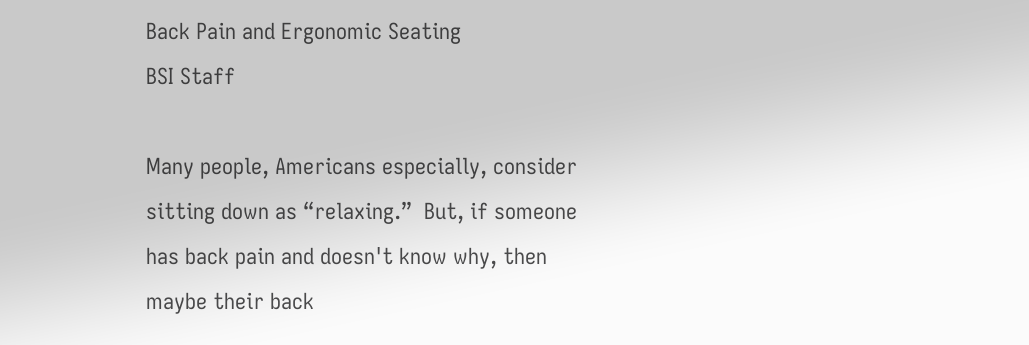Back Pain and Ergonomic Seating
BSI Staff

Many people, Americans especially, consider sitting down as “relaxing.”  But, if someone has back pain and doesn't know why, then maybe their back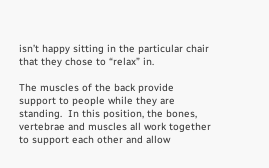isn’t happy sitting in the particular chair that they chose to “relax” in.

The muscles of the back provide support to people while they are standing.  In this position, the bones, vertebrae and muscles all work together to support each other and allow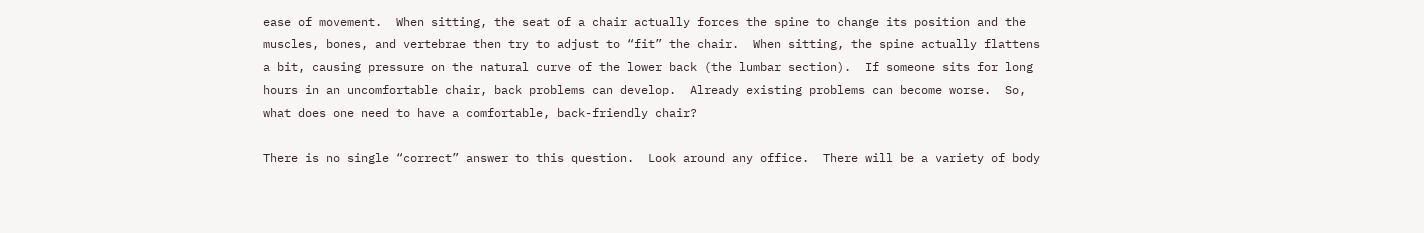ease of movement.  When sitting, the seat of a chair actually forces the spine to change its position and the muscles, bones, and vertebrae then try to adjust to “fit” the chair.  When sitting, the spine actually flattens a bit, causing pressure on the natural curve of the lower back (the lumbar section).  If someone sits for long hours in an uncomfortable chair, back problems can develop.  Already existing problems can become worse.  So, what does one need to have a comfortable, back-friendly chair?

There is no single “correct” answer to this question.  Look around any office.  There will be a variety of body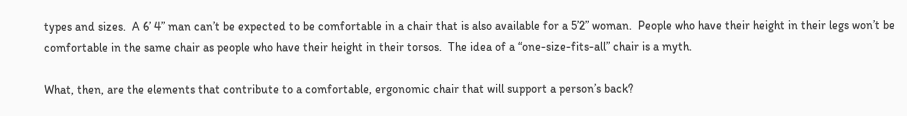types and sizes.  A 6’ 4” man can’t be expected to be comfortable in a chair that is also available for a 5’2” woman.  People who have their height in their legs won’t be comfortable in the same chair as people who have their height in their torsos.  The idea of a “one-size-fits-all” chair is a myth.

What, then, are the elements that contribute to a comfortable, ergonomic chair that will support a person’s back?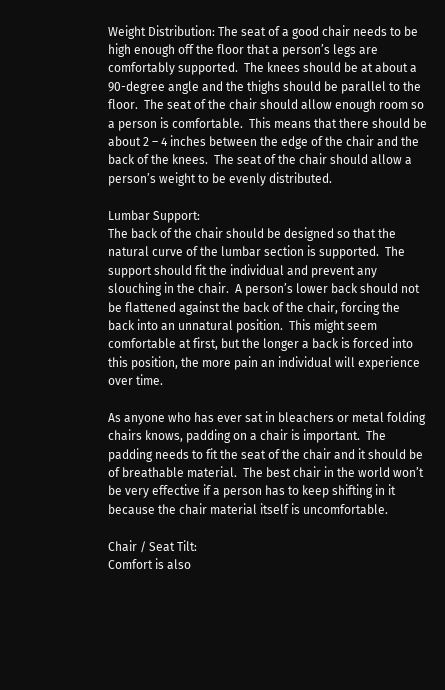Weight Distribution: The seat of a good chair needs to be high enough off the floor that a person’s legs are comfortably supported.  The knees should be at about a 90-degree angle and the thighs should be parallel to the floor.  The seat of the chair should allow enough room so a person is comfortable.  This means that there should be about 2 – 4 inches between the edge of the chair and the back of the knees.  The seat of the chair should allow a person’s weight to be evenly distributed.

Lumbar Support:
The back of the chair should be designed so that the natural curve of the lumbar section is supported.  The support should fit the individual and prevent any slouching in the chair.  A person’s lower back should not be flattened against the back of the chair, forcing the back into an unnatural position.  This might seem comfortable at first, but the longer a back is forced into this position, the more pain an individual will experience over time.

As anyone who has ever sat in bleachers or metal folding chairs knows, padding on a chair is important.  The padding needs to fit the seat of the chair and it should be of breathable material.  The best chair in the world won’t be very effective if a person has to keep shifting in it because the chair material itself is uncomfortable.

Chair / Seat Tilt:
Comfort is also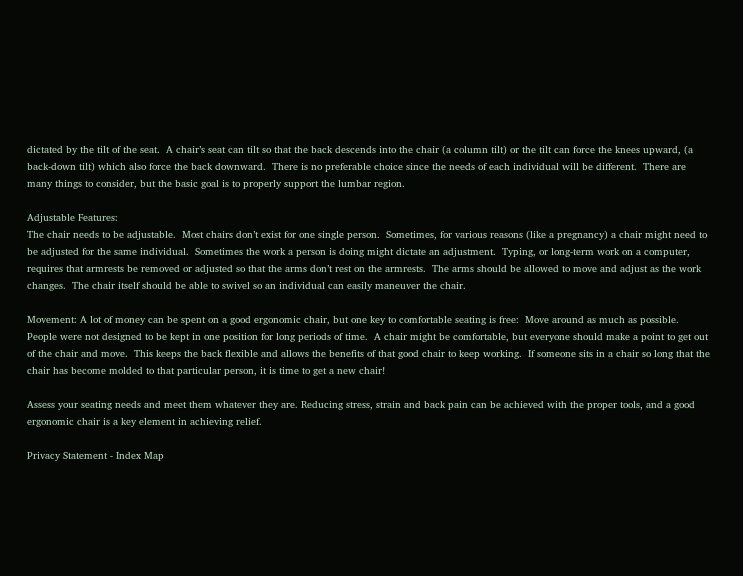dictated by the tilt of the seat.  A chair’s seat can tilt so that the back descends into the chair (a column tilt) or the tilt can force the knees upward, (a back-down tilt) which also force the back downward.  There is no preferable choice since the needs of each individual will be different.  There are many things to consider, but the basic goal is to properly support the lumbar region.

Adjustable Features:
The chair needs to be adjustable.  Most chairs don’t exist for one single person.  Sometimes, for various reasons (like a pregnancy) a chair might need to be adjusted for the same individual.  Sometimes the work a person is doing might dictate an adjustment.  Typing, or long-term work on a computer, requires that armrests be removed or adjusted so that the arms don’t rest on the armrests.  The arms should be allowed to move and adjust as the work changes.  The chair itself should be able to swivel so an individual can easily maneuver the chair.

Movement: A lot of money can be spent on a good ergonomic chair, but one key to comfortable seating is free:  Move around as much as possible.  People were not designed to be kept in one position for long periods of time.  A chair might be comfortable, but everyone should make a point to get out of the chair and move.  This keeps the back flexible and allows the benefits of that good chair to keep working.  If someone sits in a chair so long that the chair has become molded to that particular person, it is time to get a new chair!

Assess your seating needs and meet them whatever they are. Reducing stress, strain and back pain can be achieved with the proper tools, and a good ergonomic chair is a key element in achieving relief.

Privacy Statement - Index Map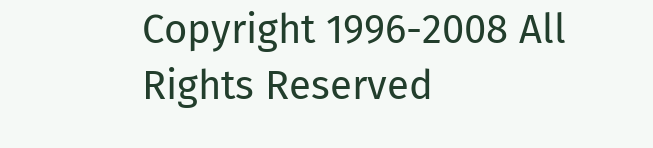Copyright 1996-2008 All Rights Reserved